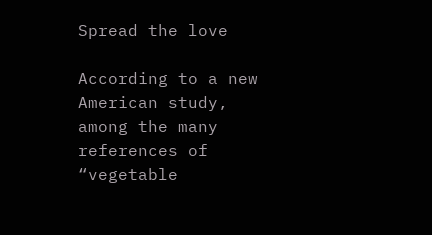Spread the love

According to a new American study, among the many references of “vegetable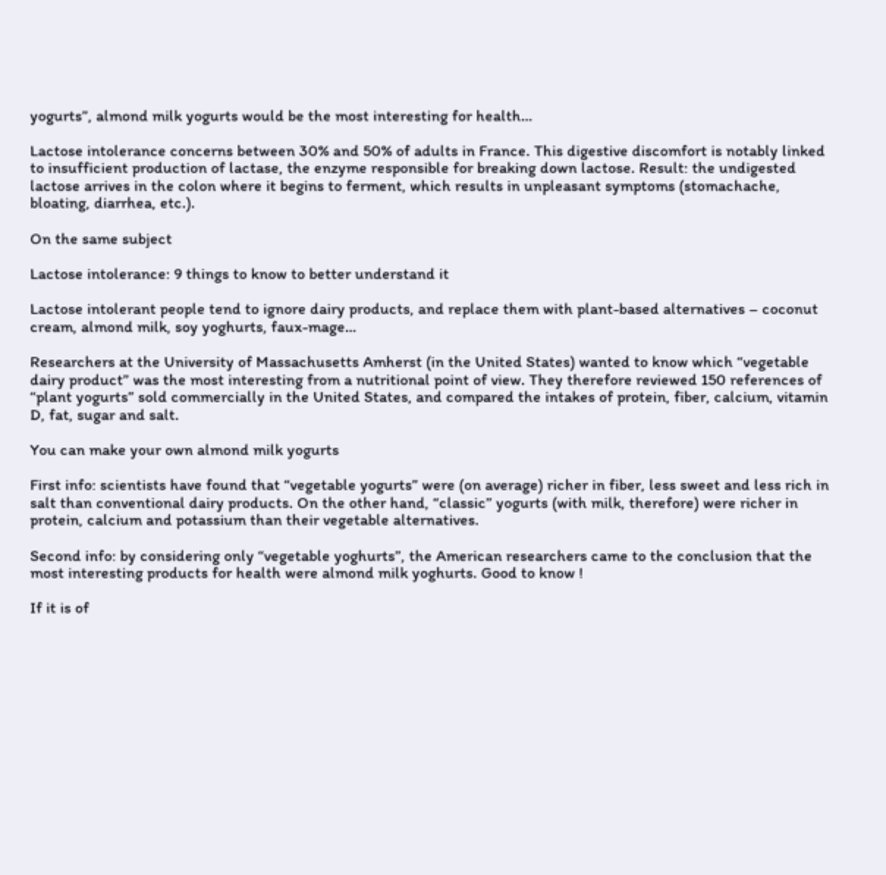yogurts”, almond milk yogurts would be the most interesting for health…

Lactose intolerance concerns between 30% and 50% of adults in France. This digestive discomfort is notably linked to insufficient production of lactase, the enzyme responsible for breaking down lactose. Result: the undigested lactose arrives in the colon where it begins to ferment, which results in unpleasant symptoms (stomachache, bloating, diarrhea, etc.).

On the same subject

Lactose intolerance: 9 things to know to better understand it

Lactose intolerant people tend to ignore dairy products, and replace them with plant-based alternatives – coconut cream, almond milk, soy yoghurts, faux-mage…

Researchers at the University of Massachusetts Amherst (in the United States) wanted to know which “vegetable dairy product” was the most interesting from a nutritional point of view. They therefore reviewed 150 references of “plant yogurts” sold commercially in the United States, and compared the intakes of protein, fiber, calcium, vitamin D, fat, sugar and salt.

You can make your own almond milk yogurts

First info: scientists have found that “vegetable yogurts” were (on average) richer in fiber, less sweet and less rich in salt than conventional dairy products. On the other hand, “classic” yogurts (with milk, therefore) were richer in protein, calcium and potassium than their vegetable alternatives.

Second info: by considering only “vegetable yoghurts”, the American researchers came to the conclusion that the most interesting products for health were almond milk yoghurts. Good to know !

If it is of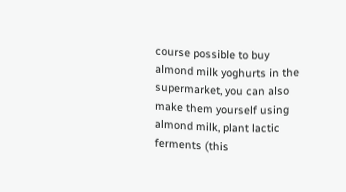course possible to buy almond milk yoghurts in the supermarket, you can also make them yourself using almond milk, plant lactic ferments (this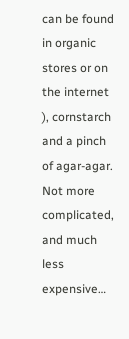can be found in organic stores or on the internet ), cornstarch and a pinch of agar-agar. Not more complicated, and much less expensive…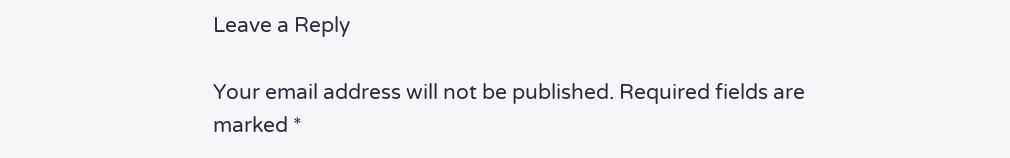Leave a Reply

Your email address will not be published. Required fields are marked *